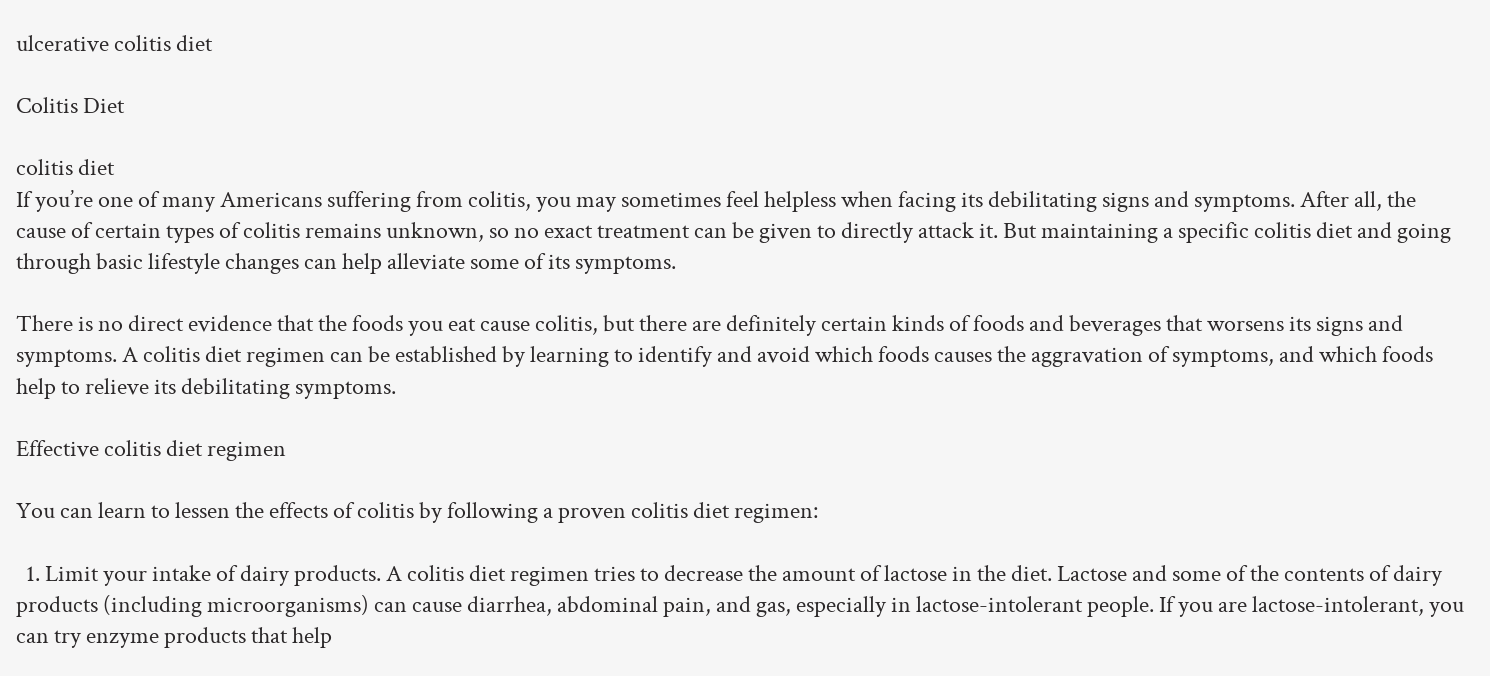ulcerative colitis diet

Colitis Diet

colitis diet
If you’re one of many Americans suffering from colitis, you may sometimes feel helpless when facing its debilitating signs and symptoms. After all, the cause of certain types of colitis remains unknown, so no exact treatment can be given to directly attack it. But maintaining a specific colitis diet and going through basic lifestyle changes can help alleviate some of its symptoms.

There is no direct evidence that the foods you eat cause colitis, but there are definitely certain kinds of foods and beverages that worsens its signs and symptoms. A colitis diet regimen can be established by learning to identify and avoid which foods causes the aggravation of symptoms, and which foods help to relieve its debilitating symptoms.

Effective colitis diet regimen

You can learn to lessen the effects of colitis by following a proven colitis diet regimen:

  1. Limit your intake of dairy products. A colitis diet regimen tries to decrease the amount of lactose in the diet. Lactose and some of the contents of dairy products (including microorganisms) can cause diarrhea, abdominal pain, and gas, especially in lactose-intolerant people. If you are lactose-intolerant, you can try enzyme products that help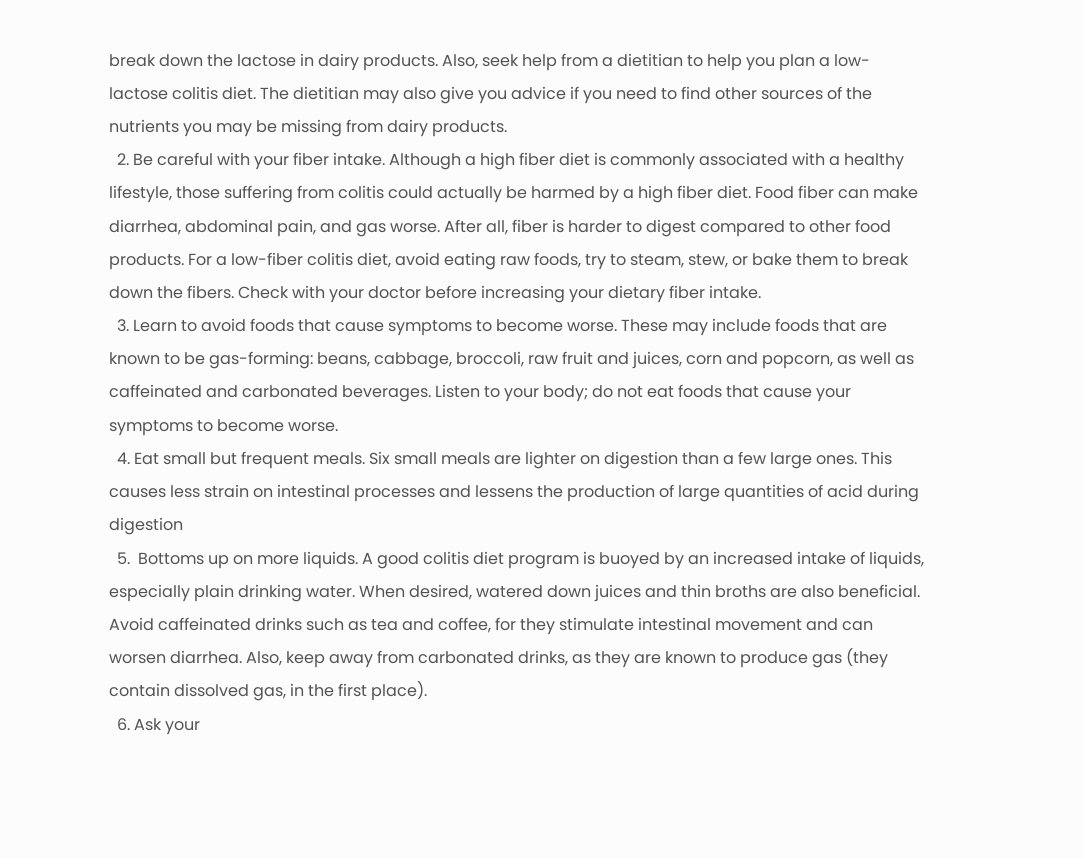break down the lactose in dairy products. Also, seek help from a dietitian to help you plan a low-lactose colitis diet. The dietitian may also give you advice if you need to find other sources of the nutrients you may be missing from dairy products.
  2. Be careful with your fiber intake. Although a high fiber diet is commonly associated with a healthy lifestyle, those suffering from colitis could actually be harmed by a high fiber diet. Food fiber can make diarrhea, abdominal pain, and gas worse. After all, fiber is harder to digest compared to other food products. For a low-fiber colitis diet, avoid eating raw foods, try to steam, stew, or bake them to break down the fibers. Check with your doctor before increasing your dietary fiber intake.
  3. Learn to avoid foods that cause symptoms to become worse. These may include foods that are known to be gas-forming: beans, cabbage, broccoli, raw fruit and juices, corn and popcorn, as well as caffeinated and carbonated beverages. Listen to your body; do not eat foods that cause your symptoms to become worse.
  4. Eat small but frequent meals. Six small meals are lighter on digestion than a few large ones. This causes less strain on intestinal processes and lessens the production of large quantities of acid during digestion
  5.  Bottoms up on more liquids. A good colitis diet program is buoyed by an increased intake of liquids, especially plain drinking water. When desired, watered down juices and thin broths are also beneficial. Avoid caffeinated drinks such as tea and coffee, for they stimulate intestinal movement and can worsen diarrhea. Also, keep away from carbonated drinks, as they are known to produce gas (they contain dissolved gas, in the first place).
  6. Ask your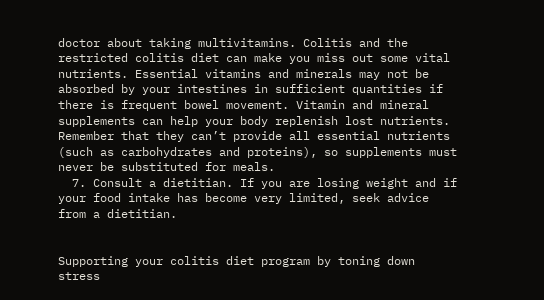doctor about taking multivitamins. Colitis and the restricted colitis diet can make you miss out some vital nutrients. Essential vitamins and minerals may not be absorbed by your intestines in sufficient quantities if there is frequent bowel movement. Vitamin and mineral supplements can help your body replenish lost nutrients. Remember that they can’t provide all essential nutrients (such as carbohydrates and proteins), so supplements must never be substituted for meals.
  7. Consult a dietitian. If you are losing weight and if your food intake has become very limited, seek advice from a dietitian.


Supporting your colitis diet program by toning down stress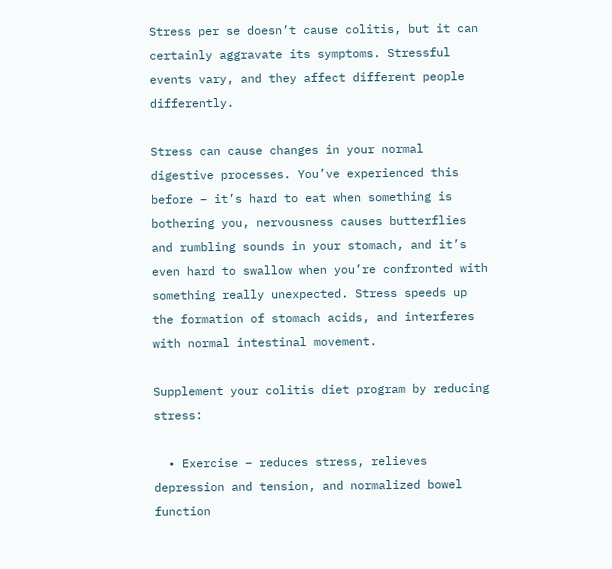Stress per se doesn’t cause colitis, but it can certainly aggravate its symptoms. Stressful events vary, and they affect different people differently.

Stress can cause changes in your normal digestive processes. You’ve experienced this before – it’s hard to eat when something is bothering you, nervousness causes butterflies and rumbling sounds in your stomach, and it’s even hard to swallow when you’re confronted with something really unexpected. Stress speeds up the formation of stomach acids, and interferes with normal intestinal movement.

Supplement your colitis diet program by reducing stress:

  • Exercise – reduces stress, relieves depression and tension, and normalized bowel function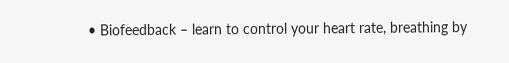• Biofeedback – learn to control your heart rate, breathing by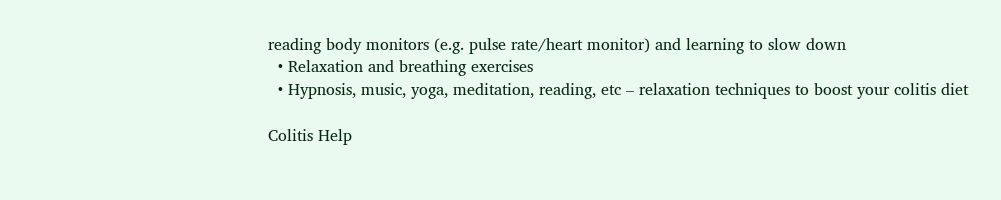reading body monitors (e.g. pulse rate/heart monitor) and learning to slow down
  • Relaxation and breathing exercises
  • Hypnosis, music, yoga, meditation, reading, etc – relaxation techniques to boost your colitis diet

Colitis Help